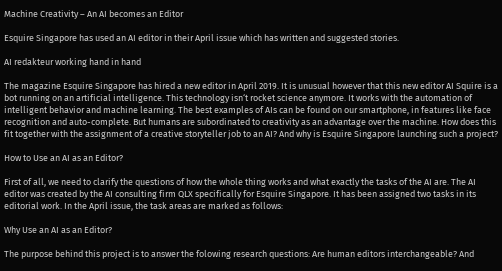Machine Creativity – An AI becomes an Editor

Esquire Singapore has used an AI editor in their April issue which has written and suggested stories.

AI redakteur working hand in hand

The magazine Esquire Singapore has hired a new editor in April 2019. It is unusual however that this new editor AI Squire is a bot running on an artificial intelligence. This technology isn‘t rocket science anymore. It works with the automation of intelligent behavior and machine learning. The best examples of AIs can be found on our smartphone, in features like face recognition and auto-complete. But humans are subordinated to creativity as an advantage over the machine. How does this fit together with the assignment of a creative storyteller job to an AI? And why is Esquire Singapore launching such a project?

How to Use an AI as an Editor?

First of all, we need to clarify the questions of how the whole thing works and what exactly the tasks of the AI are. The AI editor was created by the AI consulting firm QLX specifically for Esquire Singapore. It has been assigned two tasks in its editorial work. In the April issue, the task areas are marked as follows:

Why Use an AI as an Editor?

The purpose behind this project is to answer the folowing research questions: Are human editors interchangeable? And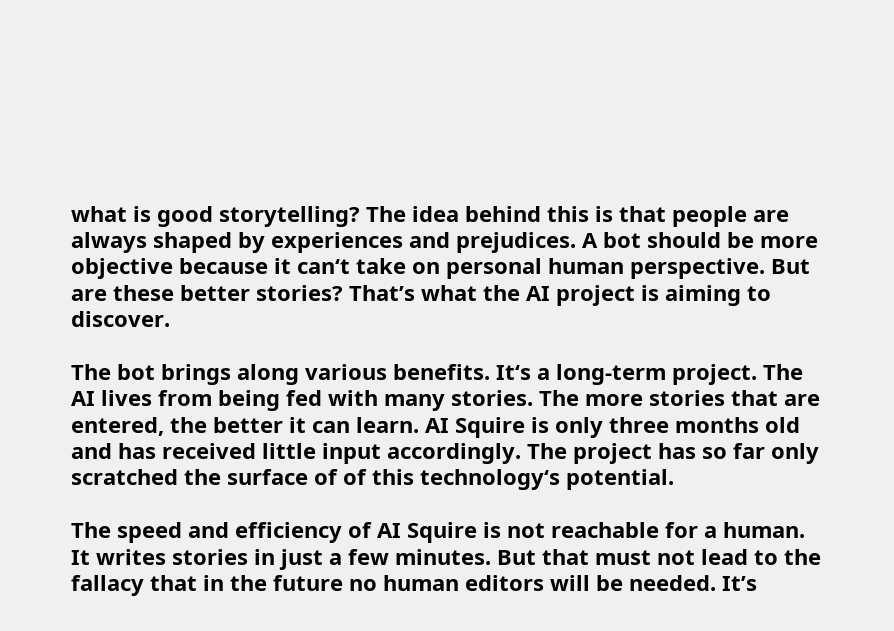what is good storytelling? The idea behind this is that people are always shaped by experiences and prejudices. A bot should be more objective because it can‘t take on personal human perspective. But are these better stories? That’s what the AI project is aiming to discover.

The bot brings along various benefits. It‘s a long-term project. The AI lives from being fed with many stories. The more stories that are entered, the better it can learn. AI Squire is only three months old and has received little input accordingly. The project has so far only scratched the surface of of this technology‘s potential.

The speed and efficiency of AI Squire is not reachable for a human. It writes stories in just a few minutes. But that must not lead to the fallacy that in the future no human editors will be needed. It’s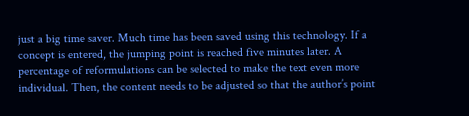just a big time saver. Much time has been saved using this technology. If a concept is entered, the jumping point is reached five minutes later. A percentage of reformulations can be selected to make the text even more individual. Then, the content needs to be adjusted so that the author’s point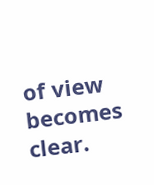of view becomes clear.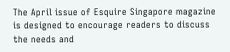The April issue of Esquire Singapore magazine is designed to encourage readers to discuss the needs and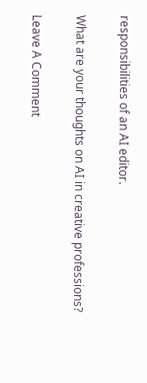responsibilities of an AI editor.

What are your thoughts on AI in creative professions?

Leave A Comment